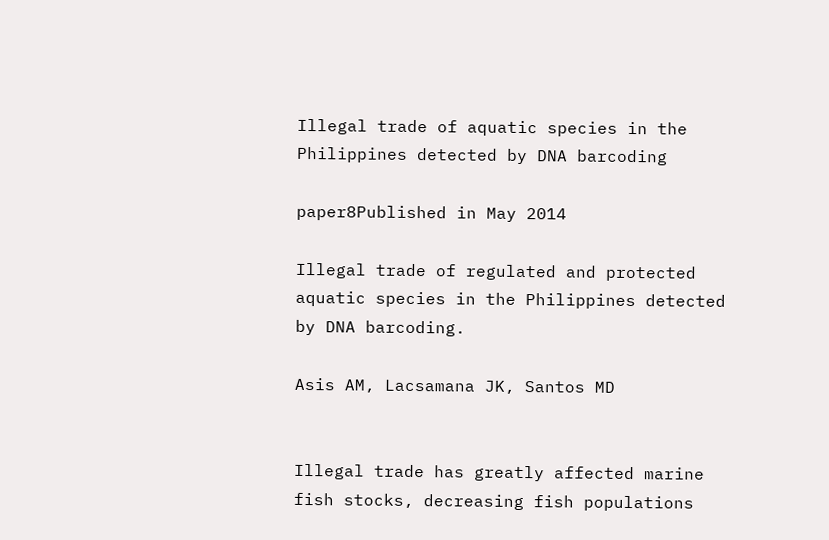Illegal trade of aquatic species in the Philippines detected by DNA barcoding

paper8Published in May 2014

Illegal trade of regulated and protected aquatic species in the Philippines detected by DNA barcoding.

Asis AM, Lacsamana JK, Santos MD


Illegal trade has greatly affected marine fish stocks, decreasing fish populations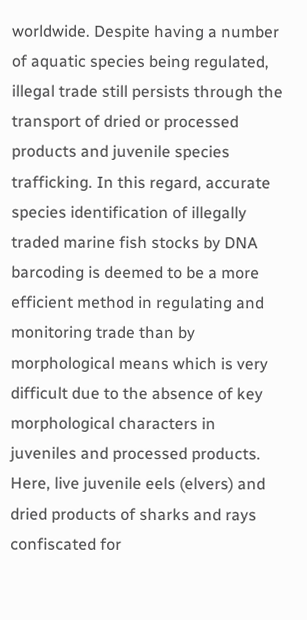worldwide. Despite having a number of aquatic species being regulated, illegal trade still persists through the transport of dried or processed products and juvenile species trafficking. In this regard, accurate species identification of illegally traded marine fish stocks by DNA barcoding is deemed to be a more efficient method in regulating and monitoring trade than by morphological means which is very difficult due to the absence of key morphological characters in juveniles and processed products. Here, live juvenile eels (elvers) and dried products of sharks and rays confiscated for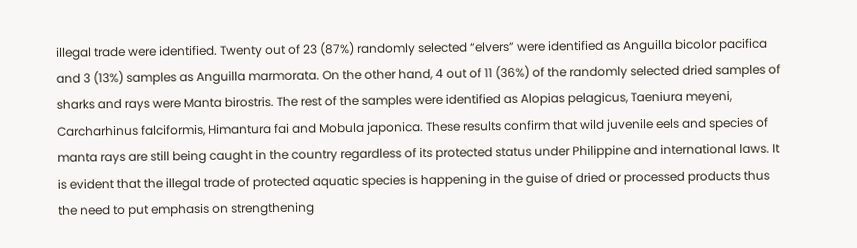illegal trade were identified. Twenty out of 23 (87%) randomly selected “elvers” were identified as Anguilla bicolor pacifica and 3 (13%) samples as Anguilla marmorata. On the other hand, 4 out of 11 (36%) of the randomly selected dried samples of sharks and rays were Manta birostris. The rest of the samples were identified as Alopias pelagicus, Taeniura meyeni, Carcharhinus falciformis, Himantura fai and Mobula japonica. These results confirm that wild juvenile eels and species of manta rays are still being caught in the country regardless of its protected status under Philippine and international laws. It is evident that the illegal trade of protected aquatic species is happening in the guise of dried or processed products thus the need to put emphasis on strengthening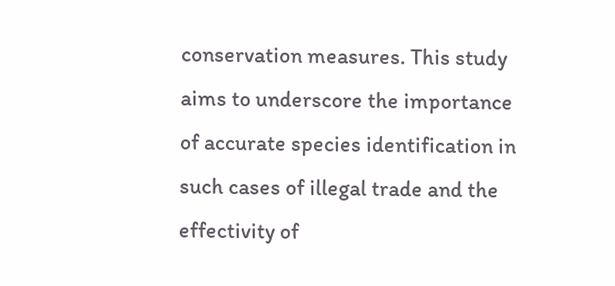conservation measures. This study aims to underscore the importance of accurate species identification in such cases of illegal trade and the effectivity of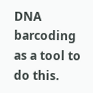DNA barcoding as a tool to do this.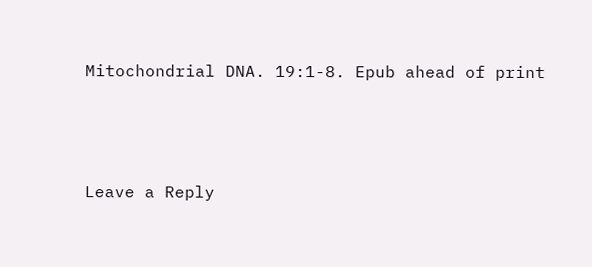Mitochondrial DNA. 19:1-8. Epub ahead of print



Leave a Reply